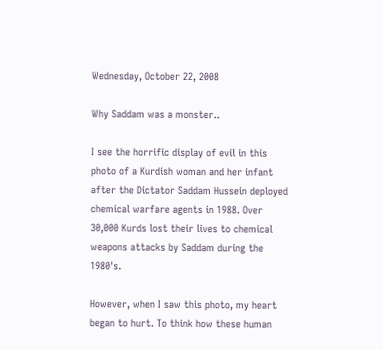Wednesday, October 22, 2008

Why Saddam was a monster..

I see the horrific display of evil in this photo of a Kurdish woman and her infant after the Dictator Saddam Hussein deployed chemical warfare agents in 1988. Over 30,000 Kurds lost their lives to chemical weapons attacks by Saddam during the 1980's.

However, when I saw this photo, my heart began to hurt. To think how these human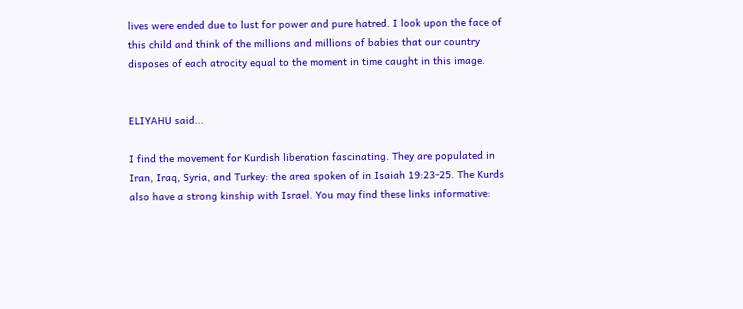lives were ended due to lust for power and pure hatred. I look upon the face of this child and think of the millions and millions of babies that our country disposes of each atrocity equal to the moment in time caught in this image.


ELIYAHU said...

I find the movement for Kurdish liberation fascinating. They are populated in Iran, Iraq, Syria, and Turkey: the area spoken of in Isaiah 19:23-25. The Kurds also have a strong kinship with Israel. You may find these links informative: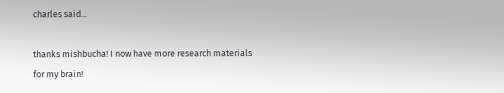charles said...

thanks mishbucha! I now have more research materials for my brain!